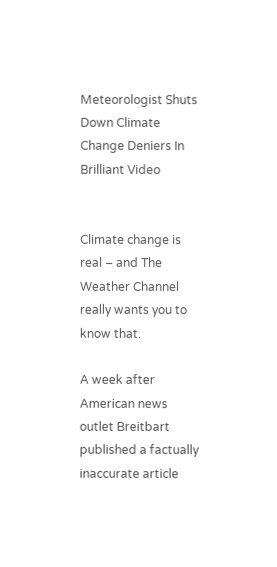Meteorologist Shuts Down Climate Change Deniers In Brilliant Video


Climate change is real – and The Weather Channel really wants you to know that.

A week after American news outlet Breitbart published a factually inaccurate article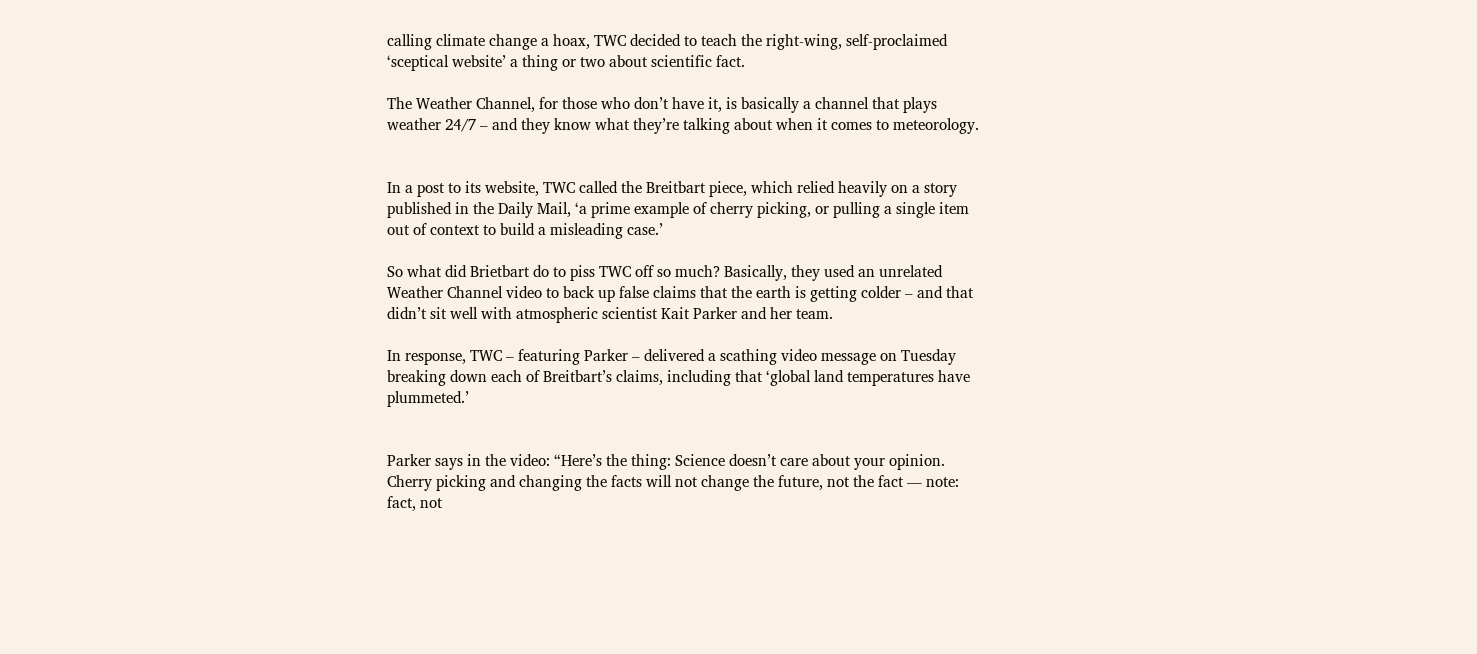calling climate change a hoax, TWC decided to teach the right-wing, self-proclaimed ‘sceptical website’ a thing or two about scientific fact.

The Weather Channel, for those who don’t have it, is basically a channel that plays weather 24/7 – and they know what they’re talking about when it comes to meteorology.


In a post to its website, TWC called the Breitbart piece, which relied heavily on a story published in the Daily Mail, ‘a prime example of cherry picking, or pulling a single item out of context to build a misleading case.’

So what did Brietbart do to piss TWC off so much? Basically, they used an unrelated Weather Channel video to back up false claims that the earth is getting colder – and that didn’t sit well with atmospheric scientist Kait Parker and her team.

In response, TWC – featuring Parker – delivered a scathing video message on Tuesday breaking down each of Breitbart’s claims, including that ‘global land temperatures have plummeted.’


Parker says in the video: “Here’s the thing: Science doesn’t care about your opinion. Cherry picking and changing the facts will not change the future, not the fact ― note: fact, not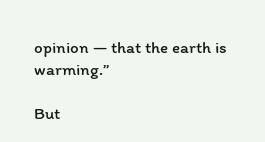opinion ― that the earth is warming.”

But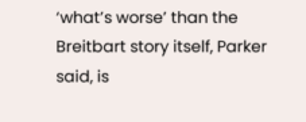‘what’s worse’ than the Breitbart story itself, Parker said, is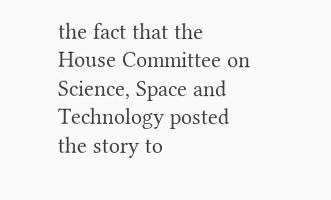the fact that the House Committee on Science, Space and Technology posted the story to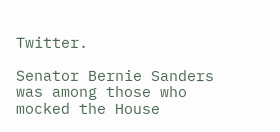Twitter.

Senator Bernie Sanders was among those who mocked the House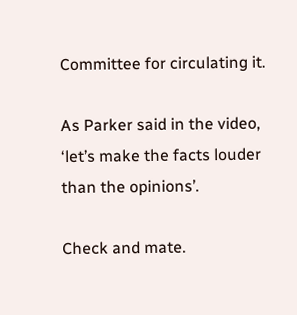Committee for circulating it.

As Parker said in the video, ‘let’s make the facts louder than the opinions’.

Check and mate.